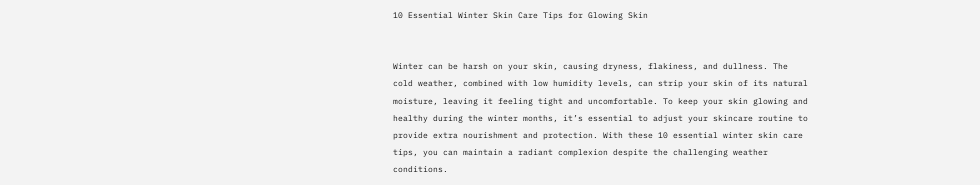10 Essential Winter Skin Care Tips for Glowing Skin


Winter can be harsh on your skin, causing dryness, flakiness, and dullness. The cold weather, combined with low humidity levels, can strip your skin of its natural moisture, leaving it feeling tight and uncomfortable. To keep your skin glowing and healthy during the winter months, it’s essential to adjust your skincare routine to provide extra nourishment and protection. With these 10 essential winter skin care tips, you can maintain a radiant complexion despite the challenging weather conditions.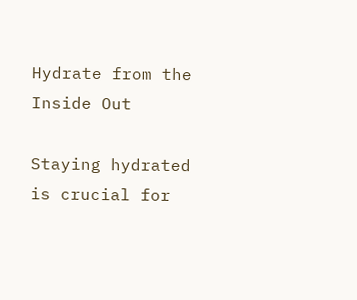Hydrate from the Inside Out

Staying hydrated is crucial for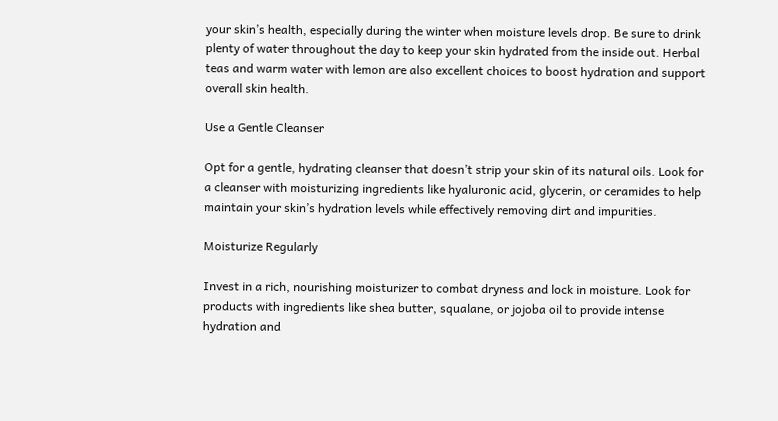your skin’s health, especially during the winter when moisture levels drop. Be sure to drink plenty of water throughout the day to keep your skin hydrated from the inside out. Herbal teas and warm water with lemon are also excellent choices to boost hydration and support overall skin health.

Use a Gentle Cleanser

Opt for a gentle, hydrating cleanser that doesn’t strip your skin of its natural oils. Look for a cleanser with moisturizing ingredients like hyaluronic acid, glycerin, or ceramides to help maintain your skin’s hydration levels while effectively removing dirt and impurities.

Moisturize Regularly

Invest in a rich, nourishing moisturizer to combat dryness and lock in moisture. Look for products with ingredients like shea butter, squalane, or jojoba oil to provide intense hydration and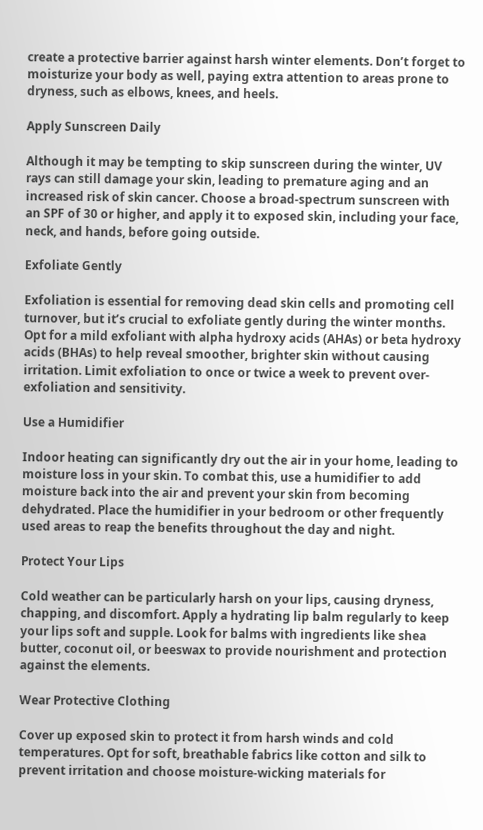create a protective barrier against harsh winter elements. Don’t forget to moisturize your body as well, paying extra attention to areas prone to dryness, such as elbows, knees, and heels.

Apply Sunscreen Daily

Although it may be tempting to skip sunscreen during the winter, UV rays can still damage your skin, leading to premature aging and an increased risk of skin cancer. Choose a broad-spectrum sunscreen with an SPF of 30 or higher, and apply it to exposed skin, including your face, neck, and hands, before going outside.

Exfoliate Gently

Exfoliation is essential for removing dead skin cells and promoting cell turnover, but it’s crucial to exfoliate gently during the winter months. Opt for a mild exfoliant with alpha hydroxy acids (AHAs) or beta hydroxy acids (BHAs) to help reveal smoother, brighter skin without causing irritation. Limit exfoliation to once or twice a week to prevent over-exfoliation and sensitivity.

Use a Humidifier

Indoor heating can significantly dry out the air in your home, leading to moisture loss in your skin. To combat this, use a humidifier to add moisture back into the air and prevent your skin from becoming dehydrated. Place the humidifier in your bedroom or other frequently used areas to reap the benefits throughout the day and night.

Protect Your Lips

Cold weather can be particularly harsh on your lips, causing dryness, chapping, and discomfort. Apply a hydrating lip balm regularly to keep your lips soft and supple. Look for balms with ingredients like shea butter, coconut oil, or beeswax to provide nourishment and protection against the elements.

Wear Protective Clothing

Cover up exposed skin to protect it from harsh winds and cold temperatures. Opt for soft, breathable fabrics like cotton and silk to prevent irritation and choose moisture-wicking materials for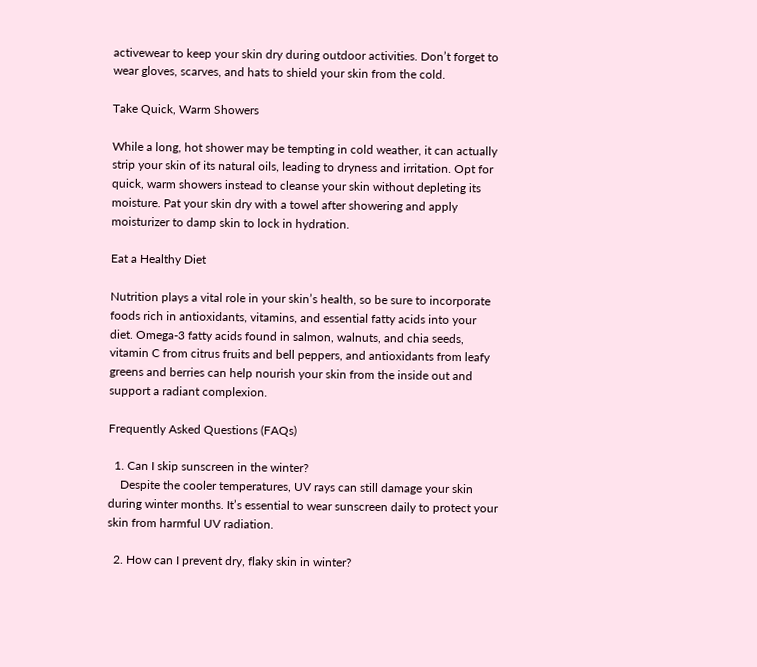activewear to keep your skin dry during outdoor activities. Don’t forget to wear gloves, scarves, and hats to shield your skin from the cold.

Take Quick, Warm Showers

While a long, hot shower may be tempting in cold weather, it can actually strip your skin of its natural oils, leading to dryness and irritation. Opt for quick, warm showers instead to cleanse your skin without depleting its moisture. Pat your skin dry with a towel after showering and apply moisturizer to damp skin to lock in hydration.

Eat a Healthy Diet

Nutrition plays a vital role in your skin’s health, so be sure to incorporate foods rich in antioxidants, vitamins, and essential fatty acids into your diet. Omega-3 fatty acids found in salmon, walnuts, and chia seeds, vitamin C from citrus fruits and bell peppers, and antioxidants from leafy greens and berries can help nourish your skin from the inside out and support a radiant complexion.

Frequently Asked Questions (FAQs)

  1. Can I skip sunscreen in the winter?
    Despite the cooler temperatures, UV rays can still damage your skin during winter months. It’s essential to wear sunscreen daily to protect your skin from harmful UV radiation.

  2. How can I prevent dry, flaky skin in winter?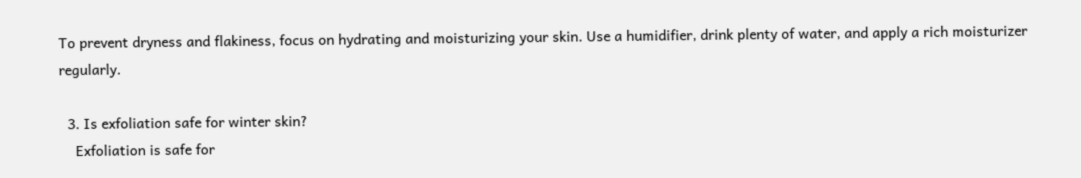To prevent dryness and flakiness, focus on hydrating and moisturizing your skin. Use a humidifier, drink plenty of water, and apply a rich moisturizer regularly.

  3. Is exfoliation safe for winter skin?
    Exfoliation is safe for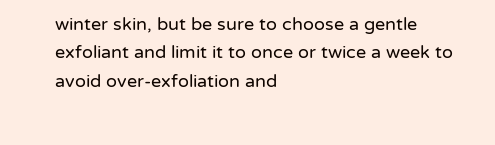winter skin, but be sure to choose a gentle exfoliant and limit it to once or twice a week to avoid over-exfoliation and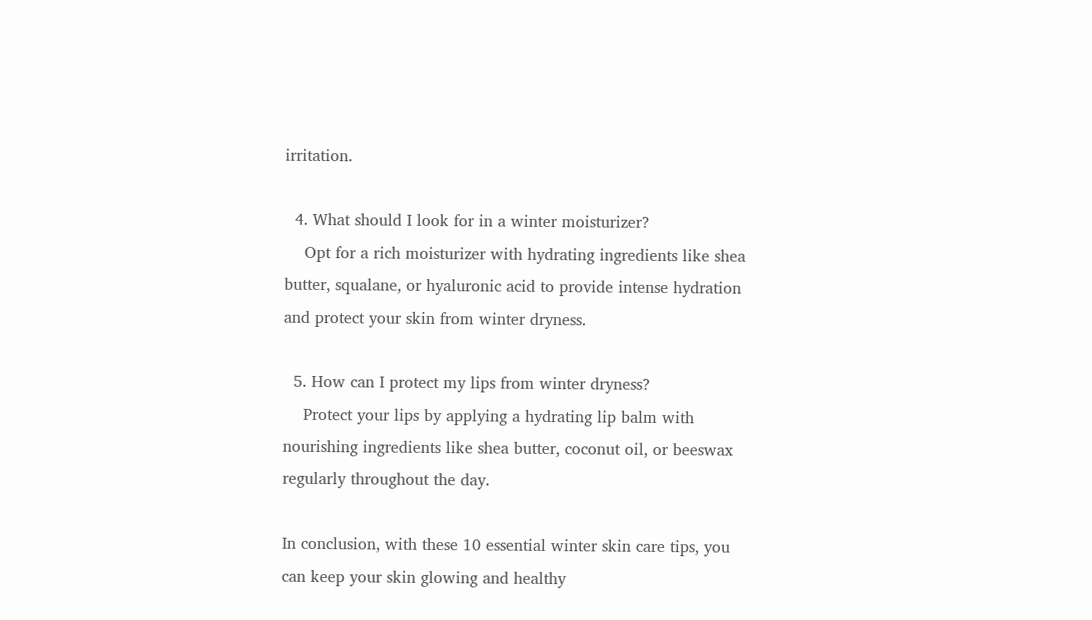irritation.

  4. What should I look for in a winter moisturizer?
    Opt for a rich moisturizer with hydrating ingredients like shea butter, squalane, or hyaluronic acid to provide intense hydration and protect your skin from winter dryness.

  5. How can I protect my lips from winter dryness?
    Protect your lips by applying a hydrating lip balm with nourishing ingredients like shea butter, coconut oil, or beeswax regularly throughout the day.

In conclusion, with these 10 essential winter skin care tips, you can keep your skin glowing and healthy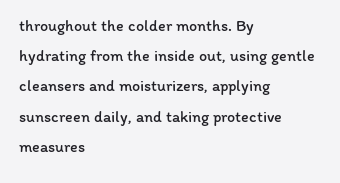throughout the colder months. By hydrating from the inside out, using gentle cleansers and moisturizers, applying sunscreen daily, and taking protective measures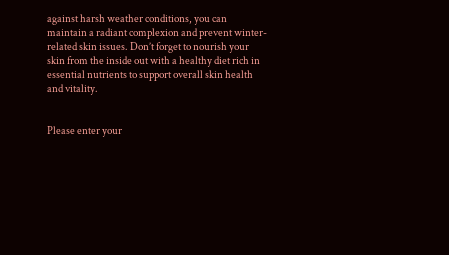against harsh weather conditions, you can maintain a radiant complexion and prevent winter-related skin issues. Don’t forget to nourish your skin from the inside out with a healthy diet rich in essential nutrients to support overall skin health and vitality.


Please enter your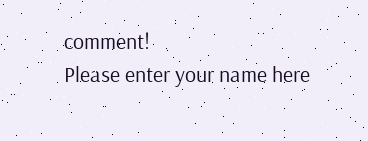comment!
Please enter your name here